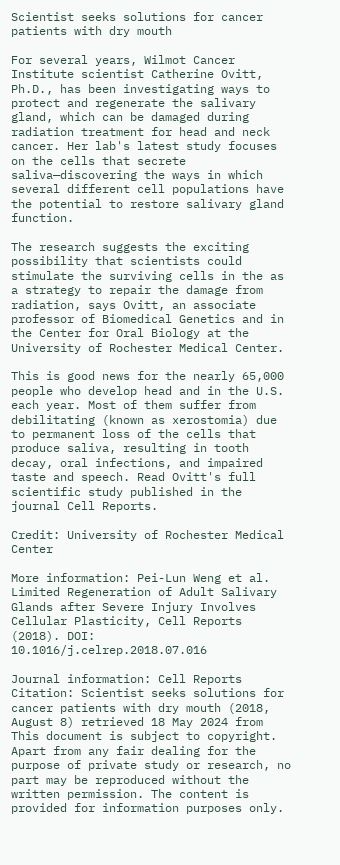Scientist seeks solutions for cancer patients with dry mouth

For several years, Wilmot Cancer Institute scientist Catherine Ovitt, Ph.D., has been investigating ways to protect and regenerate the salivary gland, which can be damaged during radiation treatment for head and neck cancer. Her lab's latest study focuses on the cells that secrete saliva—discovering the ways in which several different cell populations have the potential to restore salivary gland function.

The research suggests the exciting possibility that scientists could stimulate the surviving cells in the as a strategy to repair the damage from radiation, says Ovitt, an associate professor of Biomedical Genetics and in the Center for Oral Biology at the University of Rochester Medical Center.

This is good news for the nearly 65,000 people who develop head and in the U.S. each year. Most of them suffer from debilitating (known as xerostomia) due to permanent loss of the cells that produce saliva, resulting in tooth decay, oral infections, and impaired taste and speech. Read Ovitt's full scientific study published in the journal Cell Reports.

Credit: University of Rochester Medical Center

More information: Pei-Lun Weng et al. Limited Regeneration of Adult Salivary Glands after Severe Injury Involves Cellular Plasticity, Cell Reports (2018). DOI: 10.1016/j.celrep.2018.07.016

Journal information: Cell Reports
Citation: Scientist seeks solutions for cancer patients with dry mouth (2018, August 8) retrieved 18 May 2024 from
This document is subject to copyright. Apart from any fair dealing for the purpose of private study or research, no part may be reproduced without the written permission. The content is provided for information purposes only.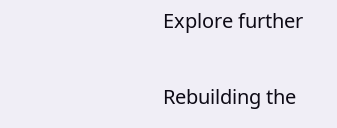Explore further

Rebuilding the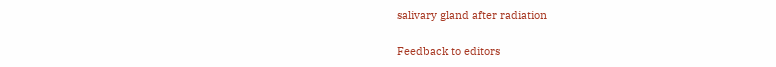salivary gland after radiation


Feedback to editors